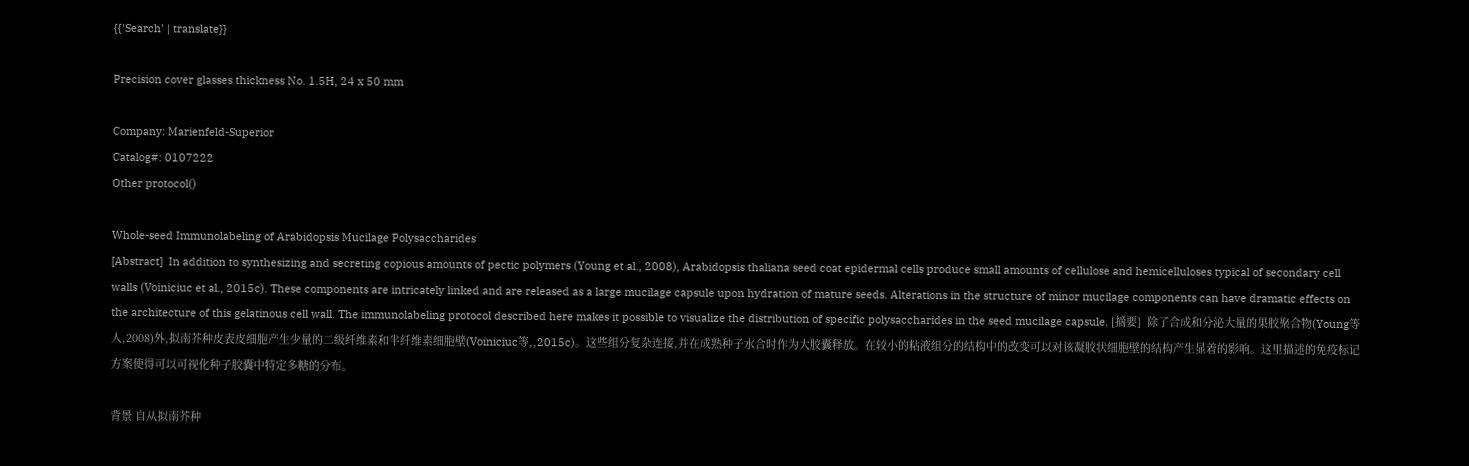{{'Search' | translate}}

Precision cover glasses thickness No. 1.5H, 24 x 50 mm

Company: Marienfeld-Superior
Catalog#: 0107222
Other protocol()

Whole-seed Immunolabeling of Arabidopsis Mucilage Polysaccharides
[Abstract]  In addition to synthesizing and secreting copious amounts of pectic polymers (Young et al., 2008), Arabidopsis thaliana seed coat epidermal cells produce small amounts of cellulose and hemicelluloses typical of secondary cell walls (Voiniciuc et al., 2015c). These components are intricately linked and are released as a large mucilage capsule upon hydration of mature seeds. Alterations in the structure of minor mucilage components can have dramatic effects on the architecture of this gelatinous cell wall. The immunolabeling protocol described here makes it possible to visualize the distribution of specific polysaccharides in the seed mucilage capsule. [摘要]  除了合成和分泌大量的果胶聚合物(Young等人,2008)外,拟南芥种皮表皮细胞产生少量的二级纤维素和半纤维素细胞壁(Voiniciuc等,,2015c)。这些组分复杂连接,并在成熟种子水合时作为大胶囊释放。在较小的粘液组分的结构中的改变可以对该凝胶状细胞壁的结构产生显着的影响。这里描述的免疫标记方案使得可以可视化种子胶囊中特定多糖的分布。

背景 自从拟南芥种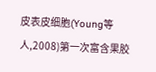皮表皮细胞(Young等人,2008)第一次富含果胶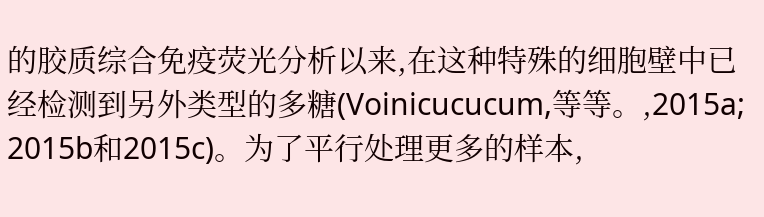的胶质综合免疫荧光分析以来,在这种特殊的细胞壁中已经检测到另外类型的多糖(Voinicucucum,等等。,2015a; 2015b和2015c)。为了平行处理更多的样本,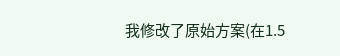我修改了原始方案(在1.5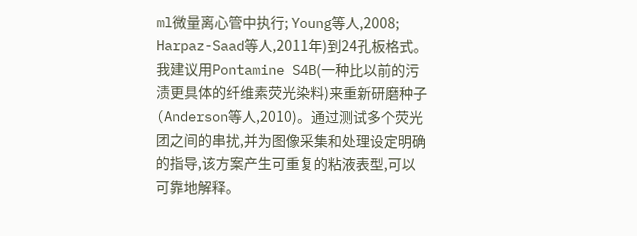ml微量离心管中执行; Young等人,2008; Harpaz-Saad等人,2011年)到24孔板格式。我建议用Pontamine S4B(一种比以前的污渍更具体的纤维素荧光染料)来重新研磨种子(Anderson等人,2010)。通过测试多个荧光团之间的串扰,并为图像采集和处理设定明确的指导,该方案产生可重复的粘液表型,可以可靠地解释。